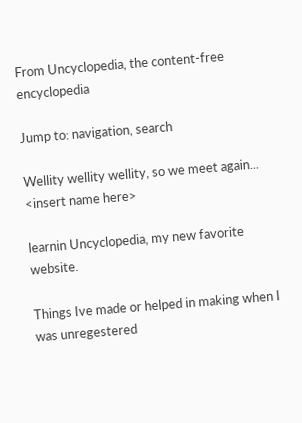From Uncyclopedia, the content-free encyclopedia

Jump to: navigation, search

Wellity wellity wellity, so we meet again... <insert name here>

learnin Uncyclopedia, my new favorite website.

Things Ive made or helped in making when I was unregestered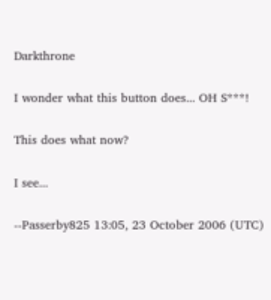Darkthrone

I wonder what this button does... OH S***!

This does what now?

I see...

--Passerby825 13:05, 23 October 2006 (UTC)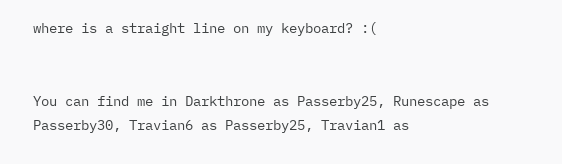where is a straight line on my keyboard? :(


You can find me in Darkthrone as Passerby25, Runescape as Passerby30, Travian6 as Passerby25, Travian1 as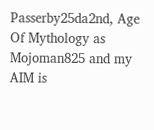Passerby25da2nd, Age Of Mythology as Mojoman825 and my AIM is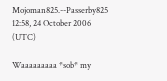Mojoman825.--Passerby825 12:58, 24 October 2006 (UTC)

Waaaaaaaaa *sob* my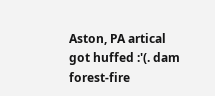Aston, PA artical got huffed :'(. dam forest-fire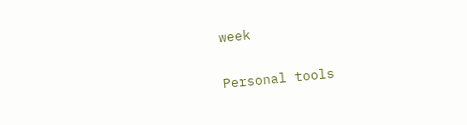week

Personal tools